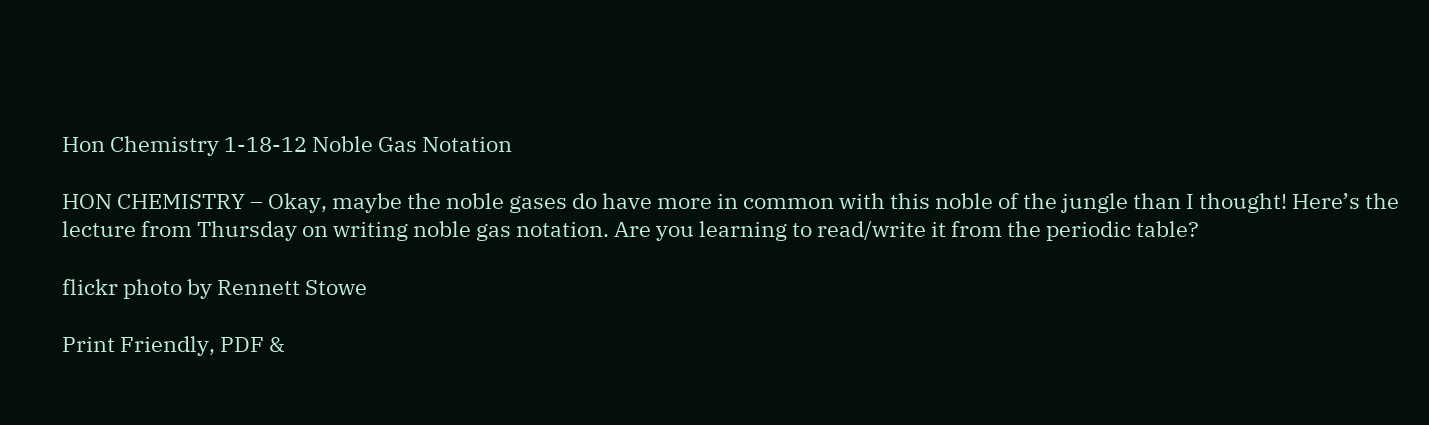Hon Chemistry 1-18-12 Noble Gas Notation

HON CHEMISTRY – Okay, maybe the noble gases do have more in common with this noble of the jungle than I thought! Here’s the lecture from Thursday on writing noble gas notation. Are you learning to read/write it from the periodic table?

flickr photo by Rennett Stowe

Print Friendly, PDF &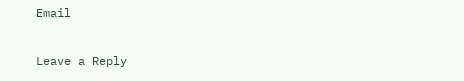Email

Leave a Reply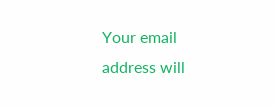Your email address will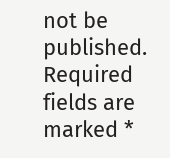not be published. Required fields are marked *